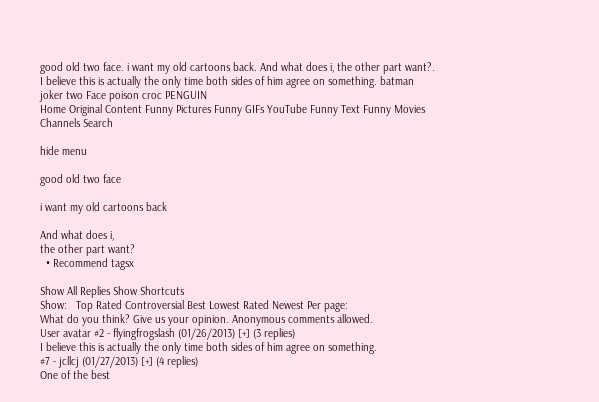good old two face. i want my old cartoons back. And what does i, the other part want?. I believe this is actually the only time both sides of him agree on something. batman joker two Face poison croc PENGUIN
Home Original Content Funny Pictures Funny GIFs YouTube Funny Text Funny Movies Channels Search

hide menu

good old two face

i want my old cartoons back

And what does i,
the other part want?
  • Recommend tagsx

Show All Replies Show Shortcuts
Show:   Top Rated Controversial Best Lowest Rated Newest Per page:
What do you think? Give us your opinion. Anonymous comments allowed.
User avatar #2 - flyingfrogslash (01/26/2013) [+] (3 replies)
I believe this is actually the only time both sides of him agree on something.
#7 - jcllcj (01/27/2013) [+] (4 replies)
One of the best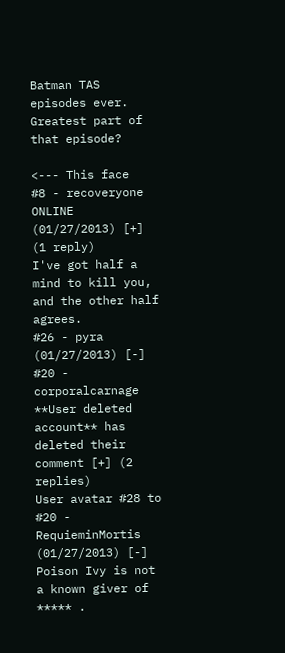Batman TAS episodes ever. Greatest part of that episode?

<--- This face
#8 - recoveryone ONLINE (01/27/2013) [+] (1 reply)
I've got half a mind to kill you, and the other half agrees.
#26 - pyra (01/27/2013) [-]
#20 - corporalcarnage **User deleted account** has deleted their comment [+] (2 replies)
User avatar #28 to #20 - RequieminMortis (01/27/2013) [-]
Poison Ivy is not a known giver of ***** .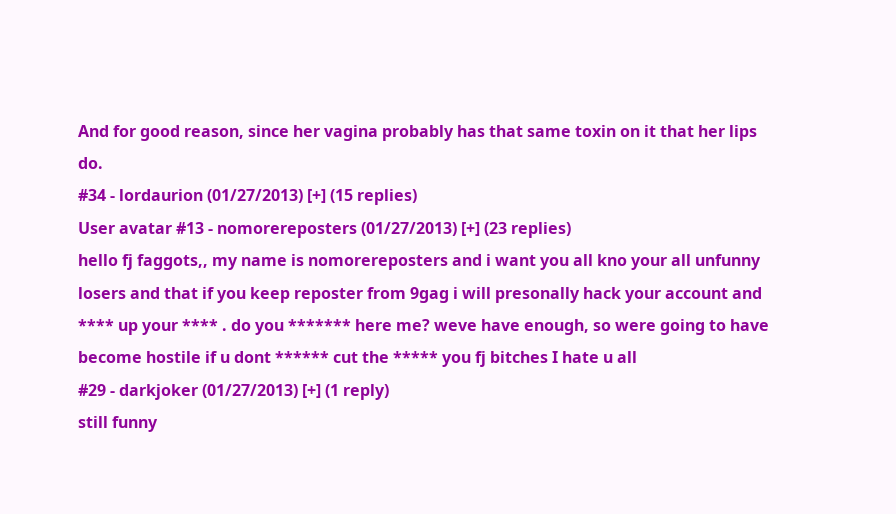And for good reason, since her vagina probably has that same toxin on it that her lips do.
#34 - lordaurion (01/27/2013) [+] (15 replies)
User avatar #13 - nomorereposters (01/27/2013) [+] (23 replies)
hello fj faggots,, my name is nomorereposters and i want you all kno your all unfunny losers and that if you keep reposter from 9gag i will presonally hack your account and **** up your **** . do you ******* here me? weve have enough, so were going to have become hostile if u dont ****** cut the ***** you fj bitches I hate u all
#29 - darkjoker (01/27/2013) [+] (1 reply)
still funny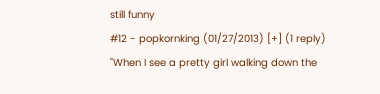still funny
#12 - popkornking (01/27/2013) [+] (1 reply)
"When I see a pretty girl walking down the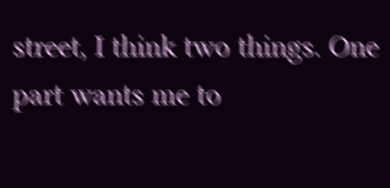street, I think two things. One part wants me to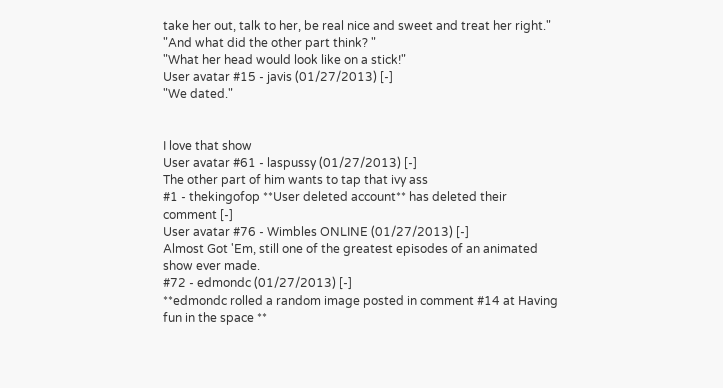take her out, talk to her, be real nice and sweet and treat her right."
"And what did the other part think? "
"What her head would look like on a stick!"
User avatar #15 - javis (01/27/2013) [-]
"We dated."


I love that show
User avatar #61 - laspussy (01/27/2013) [-]
The other part of him wants to tap that ivy ass
#1 - thekingofop **User deleted account** has deleted their comment [-]
User avatar #76 - Wimbles ONLINE (01/27/2013) [-]
Almost Got 'Em, still one of the greatest episodes of an animated show ever made.
#72 - edmondc (01/27/2013) [-]
**edmondc rolled a random image posted in comment #14 at Having fun in the space **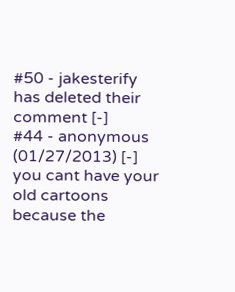#50 - jakesterify has deleted their comment [-]
#44 - anonymous (01/27/2013) [-]
you cant have your old cartoons because the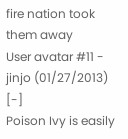fire nation took them away
User avatar #11 - jinjo (01/27/2013) [-]
Poison Ivy is easily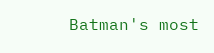Batman's most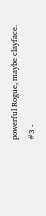powerful Rogue, maybe clayface.
#3 -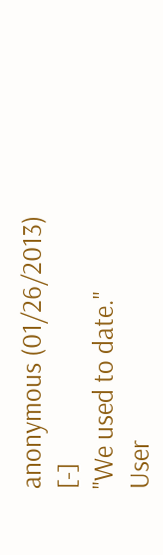anonymous (01/26/2013) [-]
"We used to date."
User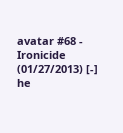avatar #68 - Ironicide (01/27/2013) [-]
he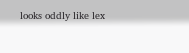looks oddly like lex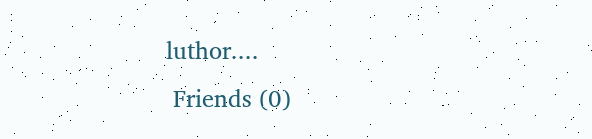luthor....
 Friends (0)